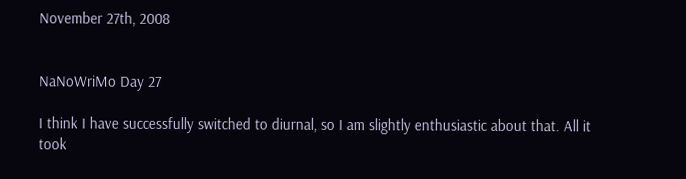November 27th, 2008


NaNoWriMo Day 27

I think I have successfully switched to diurnal, so I am slightly enthusiastic about that. All it took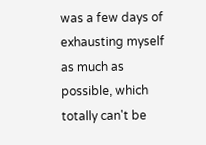was a few days of exhausting myself as much as possible, which totally can't be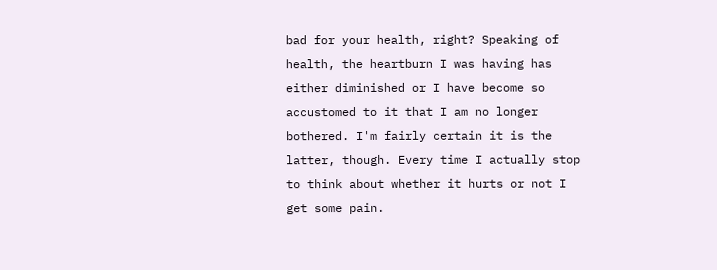bad for your health, right? Speaking of health, the heartburn I was having has either diminished or I have become so accustomed to it that I am no longer bothered. I'm fairly certain it is the latter, though. Every time I actually stop to think about whether it hurts or not I get some pain.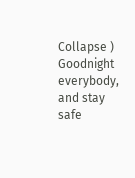Collapse )
Goodnight everybody, and stay safe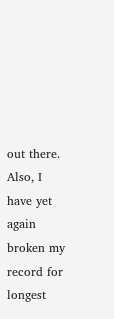out there. Also, I have yet again broken my record for longest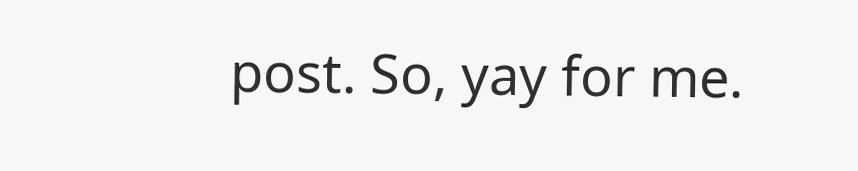post. So, yay for me.